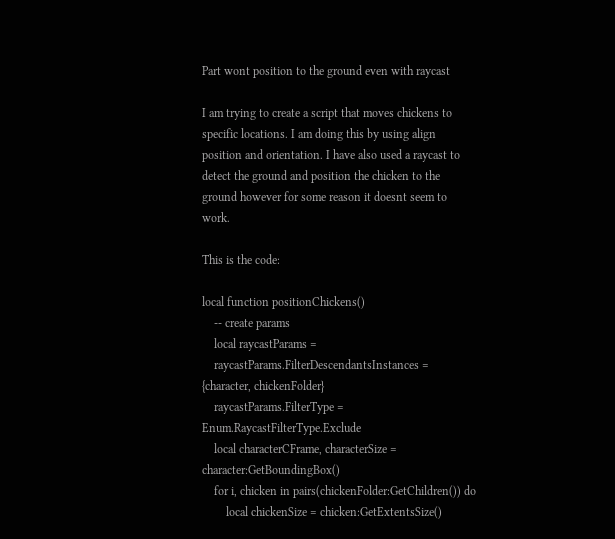Part wont position to the ground even with raycast

I am trying to create a script that moves chickens to specific locations. I am doing this by using align position and orientation. I have also used a raycast to detect the ground and position the chicken to the ground however for some reason it doesnt seem to work.

This is the code:

local function positionChickens()
    -- create params
    local raycastParams =
    raycastParams.FilterDescendantsInstances = {character, chickenFolder}
    raycastParams.FilterType = Enum.RaycastFilterType.Exclude
    local characterCFrame, characterSize = character:GetBoundingBox()
    for i, chicken in pairs(chickenFolder:GetChildren()) do
        local chickenSize = chicken:GetExtentsSize()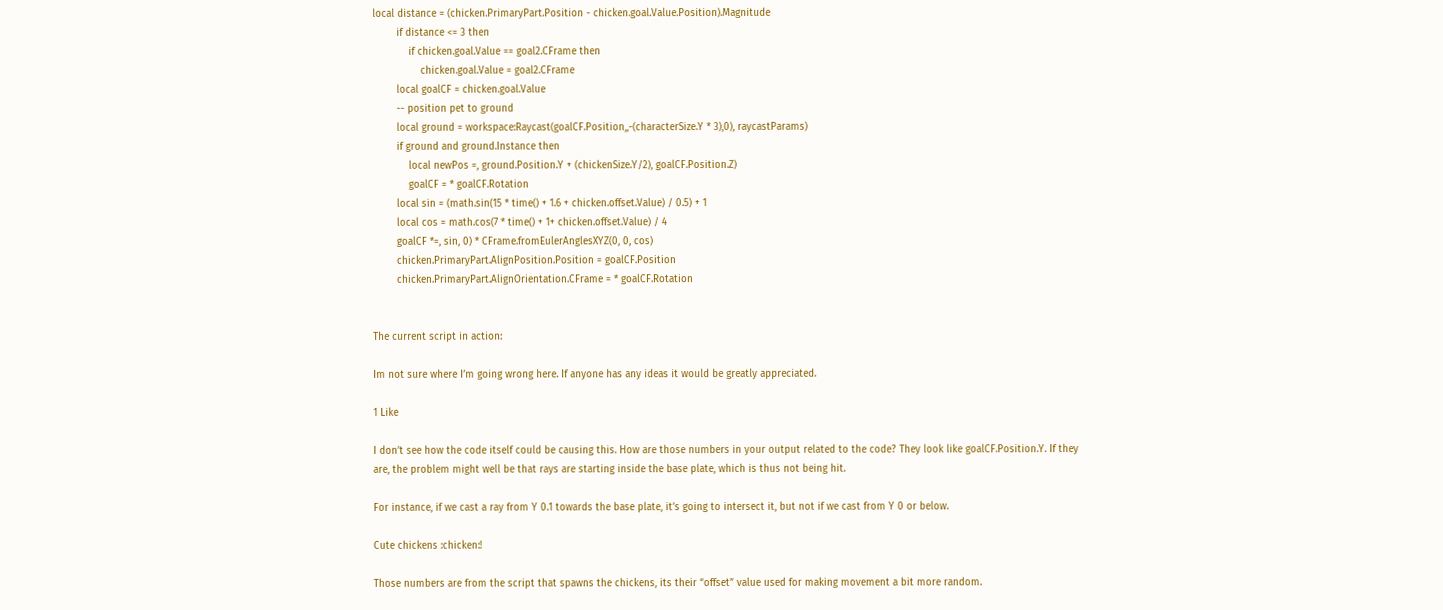local distance = (chicken.PrimaryPart.Position - chicken.goal.Value.Position).Magnitude
        if distance <= 3 then
            if chicken.goal.Value == goal2.CFrame then
                chicken.goal.Value = goal2.CFrame
        local goalCF = chicken.goal.Value
        -- position pet to ground
        local ground = workspace:Raycast(goalCF.Position,,-(characterSize.Y * 3),0), raycastParams)
        if ground and ground.Instance then
            local newPos =, ground.Position.Y + (chickenSize.Y/2), goalCF.Position.Z)
            goalCF = * goalCF.Rotation
        local sin = (math.sin(15 * time() + 1.6 + chicken.offset.Value) / 0.5) + 1
        local cos = math.cos(7 * time() + 1+ chicken.offset.Value) / 4
        goalCF *=, sin, 0) * CFrame.fromEulerAnglesXYZ(0, 0, cos)
        chicken.PrimaryPart.AlignPosition.Position = goalCF.Position
        chicken.PrimaryPart.AlignOrientation.CFrame = * goalCF.Rotation


The current script in action:

Im not sure where I’m going wrong here. If anyone has any ideas it would be greatly appreciated.

1 Like

I don’t see how the code itself could be causing this. How are those numbers in your output related to the code? They look like goalCF.Position.Y. If they are, the problem might well be that rays are starting inside the base plate, which is thus not being hit.

For instance, if we cast a ray from Y 0.1 towards the base plate, it’s going to intersect it, but not if we cast from Y 0 or below.

Cute chickens :chicken:!

Those numbers are from the script that spawns the chickens, its their “offset” value used for making movement a bit more random.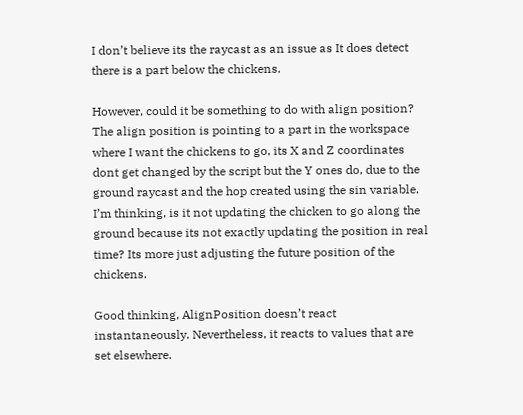I don’t believe its the raycast as an issue as It does detect there is a part below the chickens.

However, could it be something to do with align position?
The align position is pointing to a part in the workspace where I want the chickens to go, its X and Z coordinates dont get changed by the script but the Y ones do, due to the ground raycast and the hop created using the sin variable.
I’m thinking, is it not updating the chicken to go along the ground because its not exactly updating the position in real time? Its more just adjusting the future position of the chickens.

Good thinking, AlignPosition doesn’t react instantaneously. Nevertheless, it reacts to values that are set elsewhere.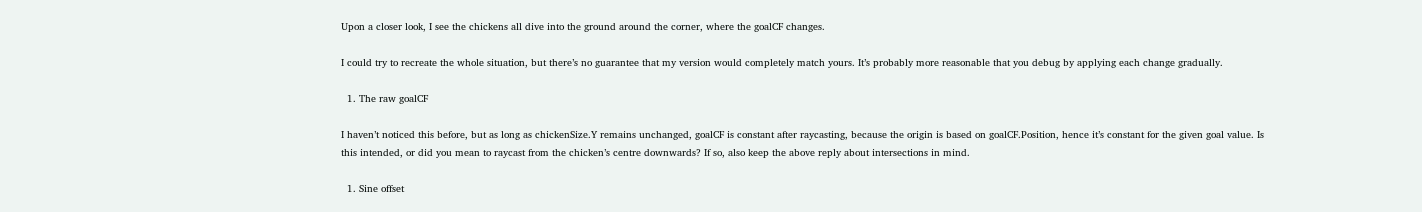Upon a closer look, I see the chickens all dive into the ground around the corner, where the goalCF changes.

I could try to recreate the whole situation, but there’s no guarantee that my version would completely match yours. It’s probably more reasonable that you debug by applying each change gradually.

  1. The raw goalCF

I haven’t noticed this before, but as long as chickenSize.Y remains unchanged, goalCF is constant after raycasting, because the origin is based on goalCF.Position, hence it’s constant for the given goal value. Is this intended, or did you mean to raycast from the chicken’s centre downwards? If so, also keep the above reply about intersections in mind.

  1. Sine offset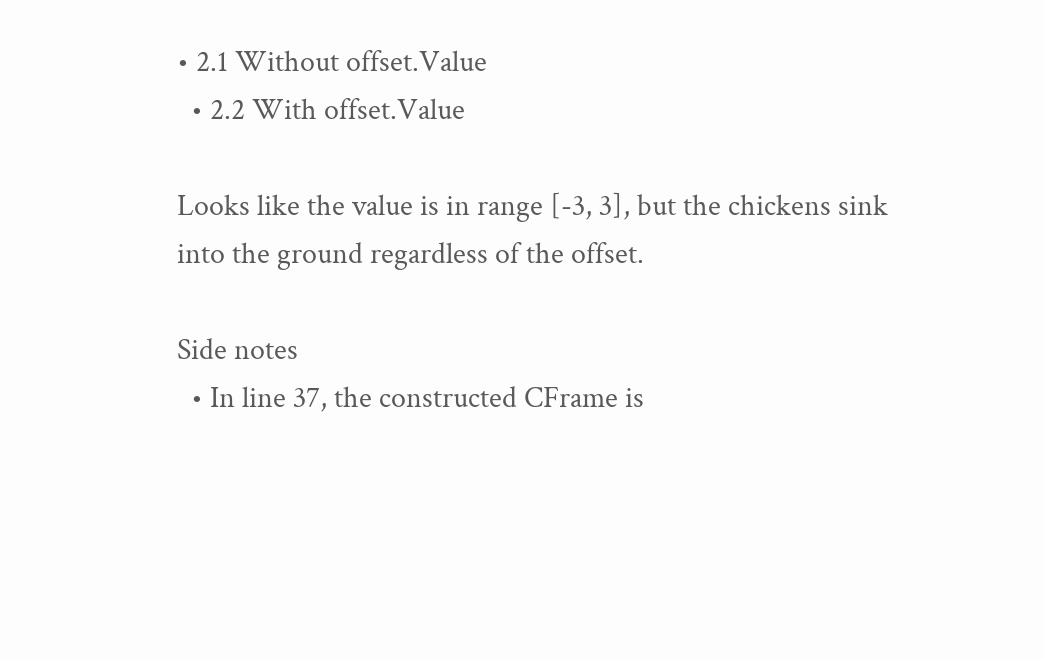• 2.1 Without offset.Value
  • 2.2 With offset.Value

Looks like the value is in range [-3, 3], but the chickens sink into the ground regardless of the offset.

Side notes
  • In line 37, the constructed CFrame is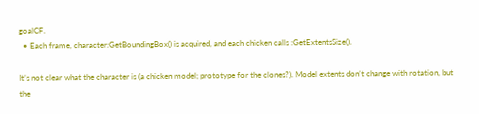goalCF.
  • Each frame, character:GetBoundingBox() is acquired, and each chicken calls :GetExtentsSize().

It’s not clear what the character is (a chicken model; prototype for the clones?). Model extents don’t change with rotation, but the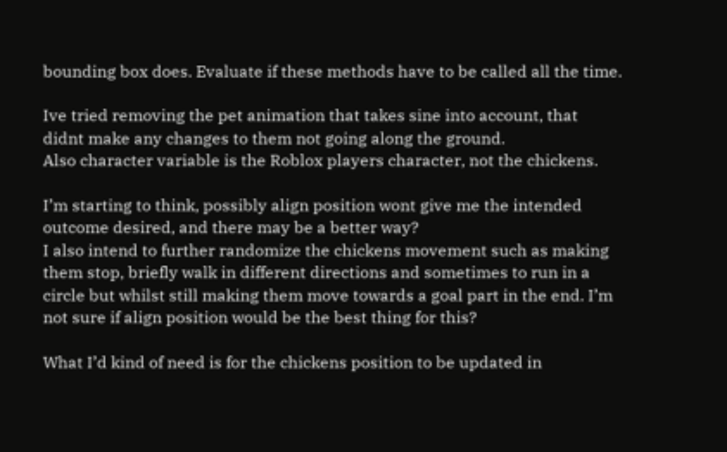bounding box does. Evaluate if these methods have to be called all the time.

Ive tried removing the pet animation that takes sine into account, that didnt make any changes to them not going along the ground.
Also character variable is the Roblox players character, not the chickens.

I’m starting to think, possibly align position wont give me the intended outcome desired, and there may be a better way?
I also intend to further randomize the chickens movement such as making them stop, briefly walk in different directions and sometimes to run in a circle but whilst still making them move towards a goal part in the end. I’m not sure if align position would be the best thing for this?

What I’d kind of need is for the chickens position to be updated in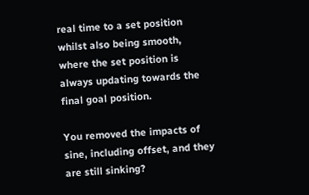real time to a set position whilst also being smooth, where the set position is always updating towards the final goal position.

You removed the impacts of sine, including offset, and they are still sinking?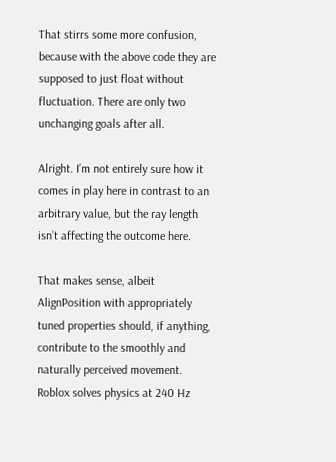That stirrs some more confusion, because with the above code they are supposed to just float without fluctuation. There are only two unchanging goals after all.

Alright. I’m not entirely sure how it comes in play here in contrast to an arbitrary value, but the ray length isn’t affecting the outcome here.

That makes sense, albeit AlignPosition with appropriately tuned properties should, if anything, contribute to the smoothly and naturally perceived movement. Roblox solves physics at 240 Hz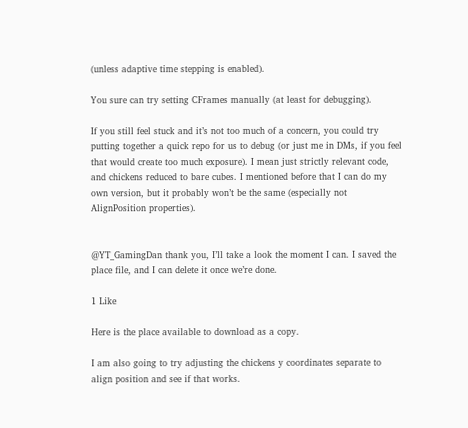(unless adaptive time stepping is enabled).

You sure can try setting CFrames manually (at least for debugging).

If you still feel stuck and it’s not too much of a concern, you could try putting together a quick repo for us to debug (or just me in DMs, if you feel that would create too much exposure). I mean just strictly relevant code, and chickens reduced to bare cubes. I mentioned before that I can do my own version, but it probably won’t be the same (especially not AlignPosition properties).


@YT_GamingDan thank you, I’ll take a look the moment I can. I saved the place file, and I can delete it once we’re done.

1 Like

Here is the place available to download as a copy.

I am also going to try adjusting the chickens y coordinates separate to align position and see if that works.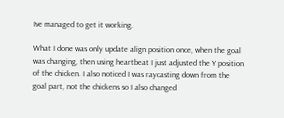Ive managed to get it working.

What I done was only update align position once, when the goal was changing, then using heartbeat I just adjusted the Y position of the chicken. I also noticed I was raycasting down from the goal part, not the chickens so I also changed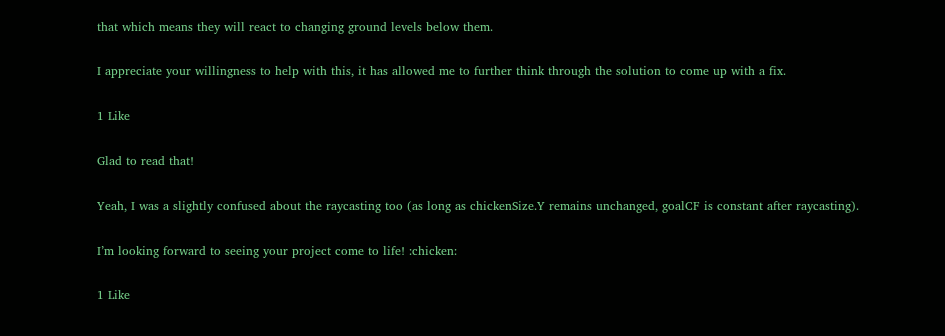that which means they will react to changing ground levels below them.

I appreciate your willingness to help with this, it has allowed me to further think through the solution to come up with a fix.

1 Like

Glad to read that!

Yeah, I was a slightly confused about the raycasting too (as long as chickenSize.Y remains unchanged, goalCF is constant after raycasting).

I’m looking forward to seeing your project come to life! :chicken:

1 Like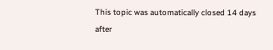This topic was automatically closed 14 days after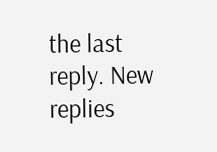the last reply. New replies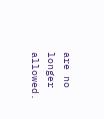are no longer allowed.